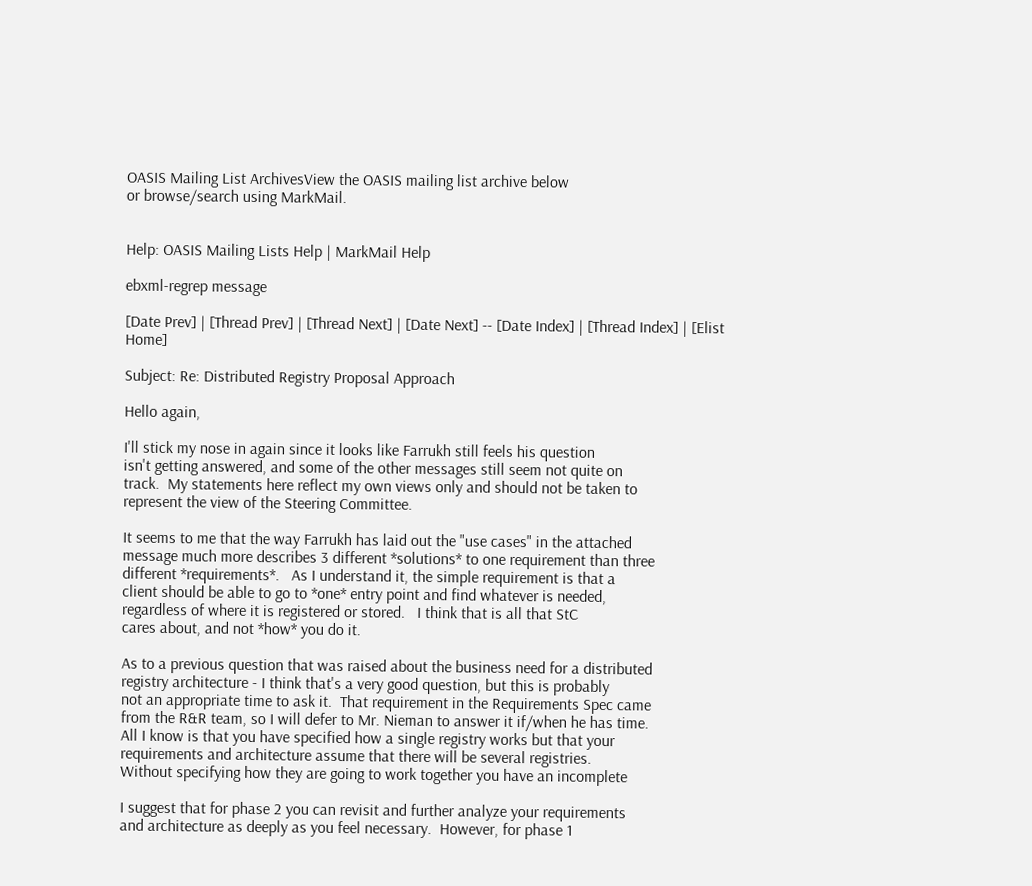OASIS Mailing List ArchivesView the OASIS mailing list archive below
or browse/search using MarkMail.


Help: OASIS Mailing Lists Help | MarkMail Help

ebxml-regrep message

[Date Prev] | [Thread Prev] | [Thread Next] | [Date Next] -- [Date Index] | [Thread Index] | [Elist Home]

Subject: Re: Distributed Registry Proposal Approach

Hello again,

I'll stick my nose in again since it looks like Farrukh still feels his question
isn't getting answered, and some of the other messages still seem not quite on
track.  My statements here reflect my own views only and should not be taken to
represent the view of the Steering Committee.

It seems to me that the way Farrukh has laid out the "use cases" in the attached
message much more describes 3 different *solutions* to one requirement than three
different *requirements*.   As I understand it, the simple requirement is that a
client should be able to go to *one* entry point and find whatever is needed,
regardless of where it is registered or stored.   I think that is all that StC
cares about, and not *how* you do it.

As to a previous question that was raised about the business need for a distributed
registry architecture - I think that's a very good question, but this is probably
not an appropriate time to ask it.  That requirement in the Requirements Spec came
from the R&R team, so I will defer to Mr. Nieman to answer it if/when he has time.
All I know is that you have specified how a single registry works but that your
requirements and architecture assume that there will be several registries.
Without specifying how they are going to work together you have an incomplete

I suggest that for phase 2 you can revisit and further analyze your requirements
and architecture as deeply as you feel necessary.  However, for phase 1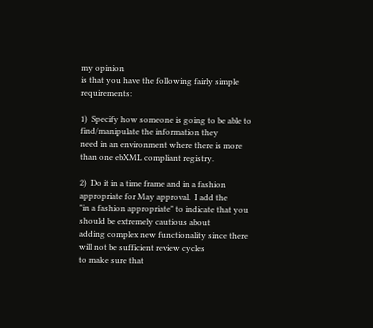my opinion
is that you have the following fairly simple requirements:

1)  Specify how someone is going to be able to find/manipulate the information they
need in an environment where there is more than one ebXML compliant registry.

2)  Do it in a time frame and in a fashion appropriate for May approval.  I add the
"in a fashion appropriate" to indicate that you should be extremely cautious about
adding complex new functionality since there will not be sufficient review cycles
to make sure that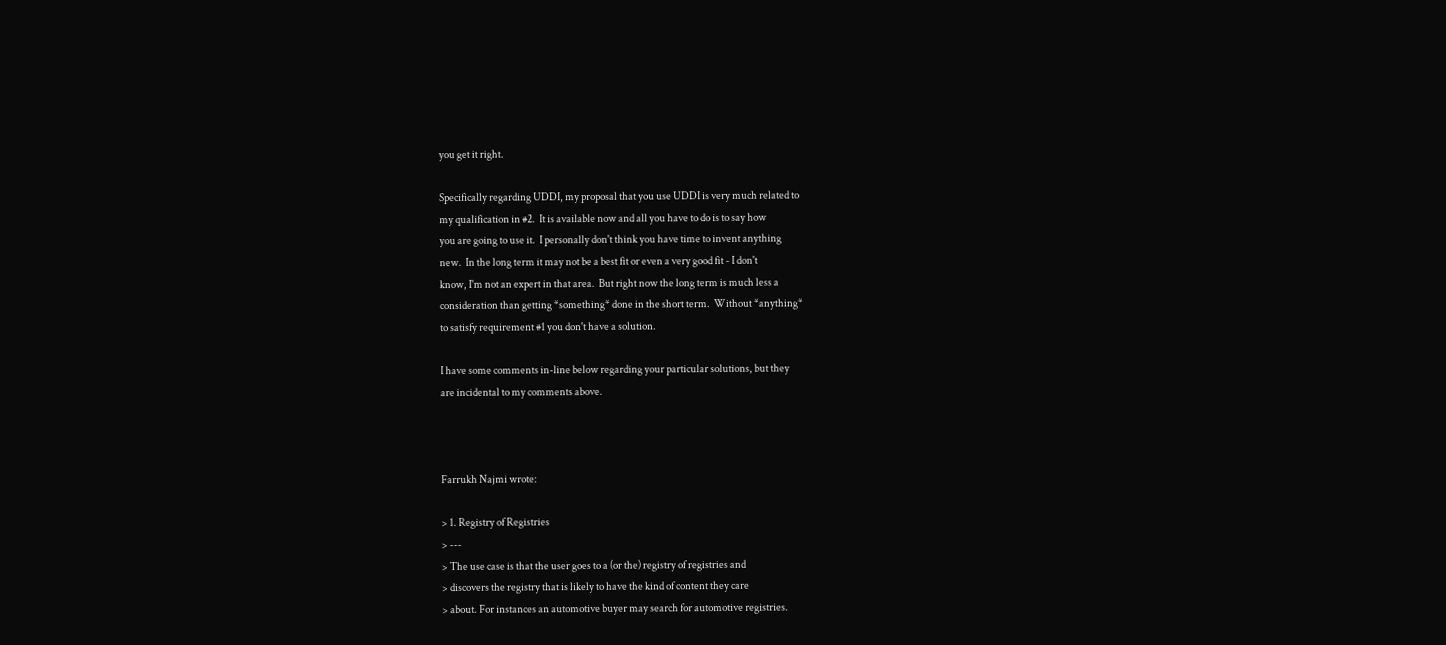you get it right.

Specifically regarding UDDI, my proposal that you use UDDI is very much related to
my qualification in #2.  It is available now and all you have to do is to say how
you are going to use it.  I personally don't think you have time to invent anything
new.  In the long term it may not be a best fit or even a very good fit - I don't
know, I'm not an expert in that area.  But right now the long term is much less a
consideration than getting *something* done in the short term.  Without *anything*
to satisfy requirement #1 you don't have a solution.

I have some comments in-line below regarding your particular solutions, but they
are incidental to my comments above.



Farrukh Najmi wrote:

> 1. Registry of Registries
> ---
> The use case is that the user goes to a (or the) registry of registries and
> discovers the registry that is likely to have the kind of content they care
> about. For instances an automotive buyer may search for automotive registries.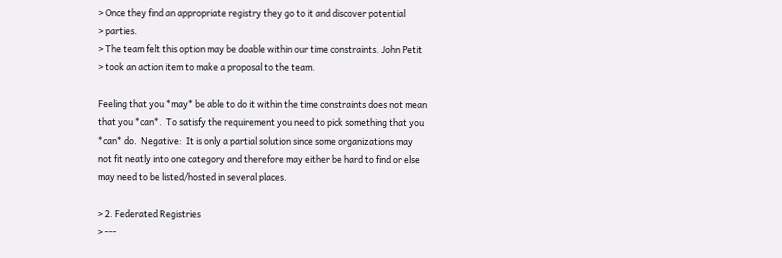> Once they find an appropriate registry they go to it and discover potential
> parties.
> The team felt this option may be doable within our time constraints. John Petit
> took an action item to make a proposal to the team.

Feeling that you *may* be able to do it within the time constraints does not mean
that you *can*.  To satisfy the requirement you need to pick something that you
*can* do.  Negative:  It is only a partial solution since some organizations may
not fit neatly into one category and therefore may either be hard to find or else
may need to be listed/hosted in several places.

> 2. Federated Registries
> ---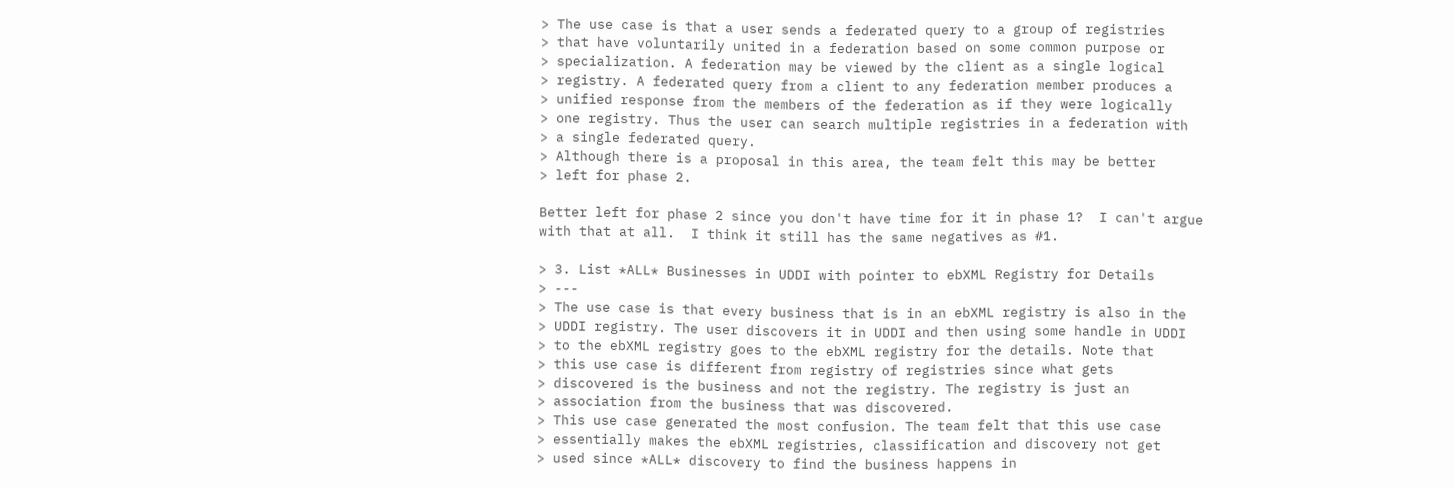> The use case is that a user sends a federated query to a group of registries
> that have voluntarily united in a federation based on some common purpose or
> specialization. A federation may be viewed by the client as a single logical
> registry. A federated query from a client to any federation member produces a
> unified response from the members of the federation as if they were logically
> one registry. Thus the user can search multiple registries in a federation with
> a single federated query.
> Although there is a proposal in this area, the team felt this may be better
> left for phase 2.

Better left for phase 2 since you don't have time for it in phase 1?  I can't argue
with that at all.  I think it still has the same negatives as #1.

> 3. List *ALL* Businesses in UDDI with pointer to ebXML Registry for Details
> ---
> The use case is that every business that is in an ebXML registry is also in the
> UDDI registry. The user discovers it in UDDI and then using some handle in UDDI
> to the ebXML registry goes to the ebXML registry for the details. Note that
> this use case is different from registry of registries since what gets
> discovered is the business and not the registry. The registry is just an
> association from the business that was discovered.
> This use case generated the most confusion. The team felt that this use case
> essentially makes the ebXML registries, classification and discovery not get
> used since *ALL* discovery to find the business happens in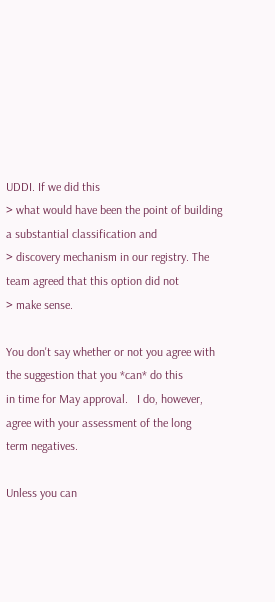UDDI. If we did this
> what would have been the point of building a substantial classification and
> discovery mechanism in our registry. The team agreed that this option did not
> make sense.

You don't say whether or not you agree with the suggestion that you *can* do this
in time for May approval.   I do, however, agree with your assessment of the long
term negatives.

Unless you can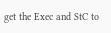get the Exec and StC to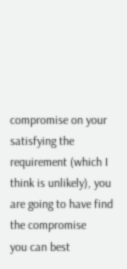compromise on your satisfying the
requirement (which I think is unlikely), you are going to have find the compromise
you can best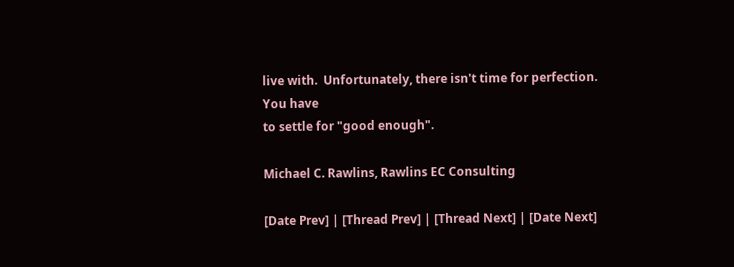live with.  Unfortunately, there isn't time for perfection.  You have
to settle for "good enough".

Michael C. Rawlins, Rawlins EC Consulting

[Date Prev] | [Thread Prev] | [Thread Next] | [Date Next]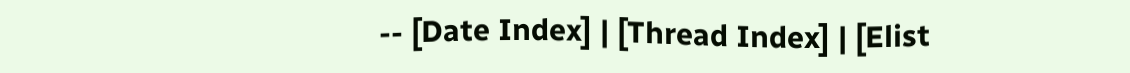-- [Date Index] | [Thread Index] | [Elist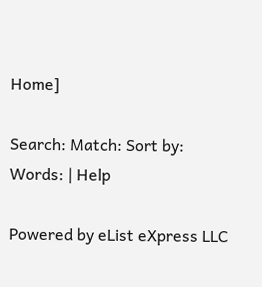Home]

Search: Match: Sort by:
Words: | Help

Powered by eList eXpress LLC